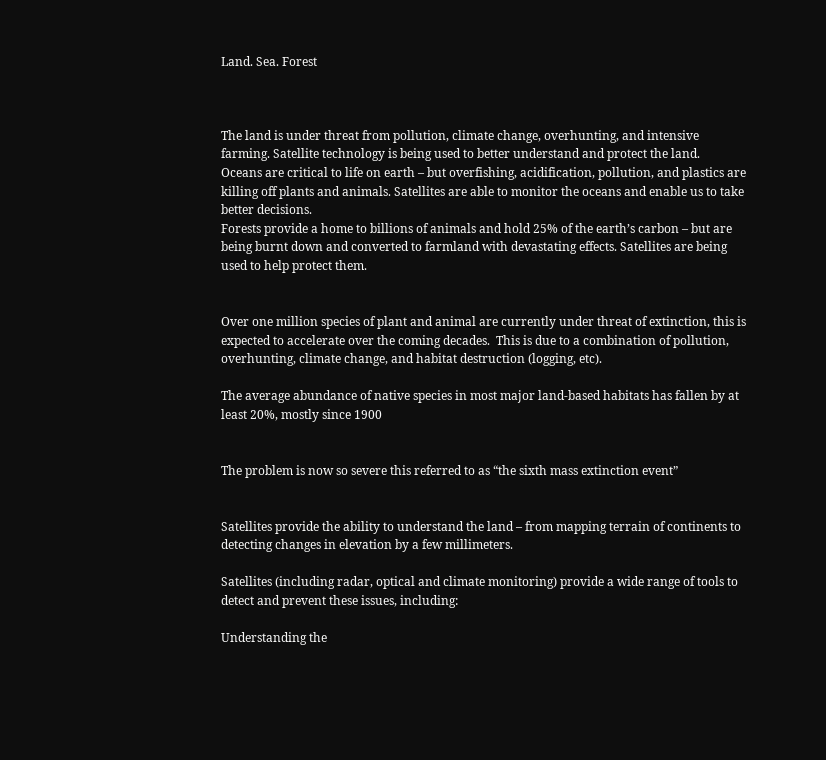Land. Sea. Forest



The land is under threat from pollution, climate change, overhunting, and intensive farming. Satellite technology is being used to better understand and protect the land.
Oceans are critical to life on earth – but overfishing, acidification, pollution, and plastics are killing off plants and animals. Satellites are able to monitor the oceans and enable us to take better decisions.
Forests provide a home to billions of animals and hold 25% of the earth’s carbon – but are being burnt down and converted to farmland with devastating effects. Satellites are being used to help protect them.


Over one million species of plant and animal are currently under threat of extinction, this is expected to accelerate over the coming decades.  This is due to a combination of pollution, overhunting, climate change, and habitat destruction (logging, etc).

The average abundance of native species in most major land-based habitats has fallen by at least 20%, mostly since 1900


The problem is now so severe this referred to as “the sixth mass extinction event”


Satellites provide the ability to understand the land – from mapping terrain of continents to detecting changes in elevation by a few millimeters.

Satellites (including radar, optical and climate monitoring) provide a wide range of tools to detect and prevent these issues, including:

Understanding the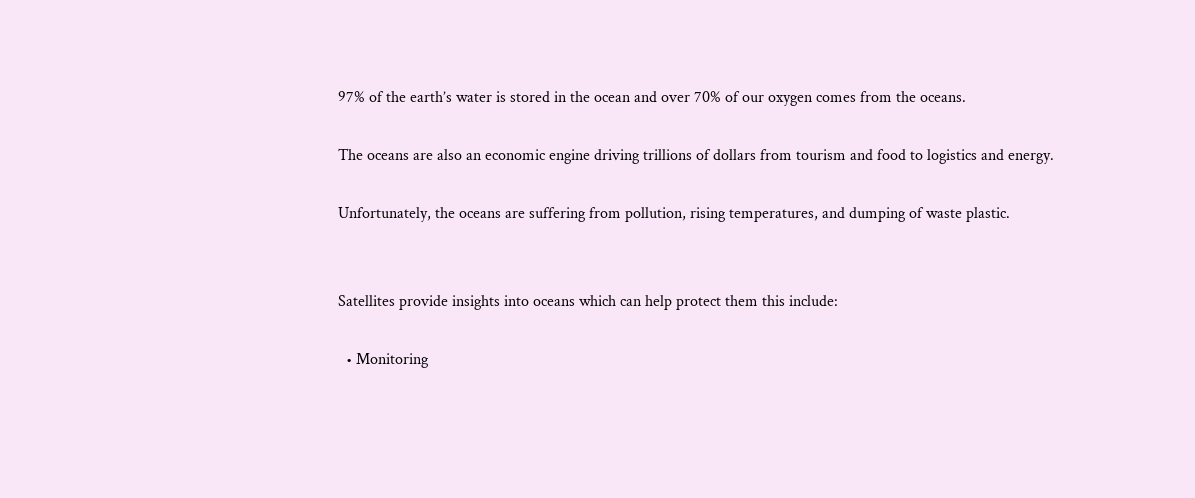97% of the earth’s water is stored in the ocean and over 70% of our oxygen comes from the oceans.

The oceans are also an economic engine driving trillions of dollars from tourism and food to logistics and energy.

Unfortunately, the oceans are suffering from pollution, rising temperatures, and dumping of waste plastic.


Satellites provide insights into oceans which can help protect them this include:

  • Monitoring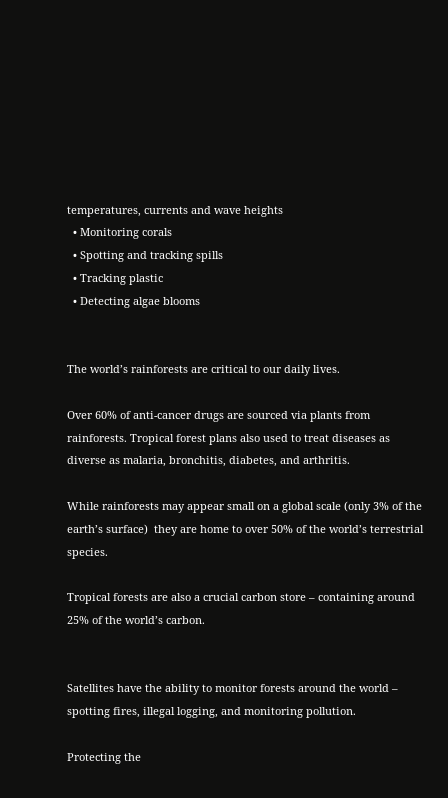temperatures, currents and wave heights
  • Monitoring corals
  • Spotting and tracking spills
  • Tracking plastic
  • Detecting algae blooms


The world’s rainforests are critical to our daily lives.

Over 60% of anti-cancer drugs are sourced via plants from rainforests. Tropical forest plans also used to treat diseases as diverse as malaria, bronchitis, diabetes, and arthritis.

While rainforests may appear small on a global scale (only 3% of the earth’s surface)  they are home to over 50% of the world’s terrestrial species.

Tropical forests are also a crucial carbon store – containing around 25% of the world’s carbon.


Satellites have the ability to monitor forests around the world –  spotting fires, illegal logging, and monitoring pollution.

Protecting the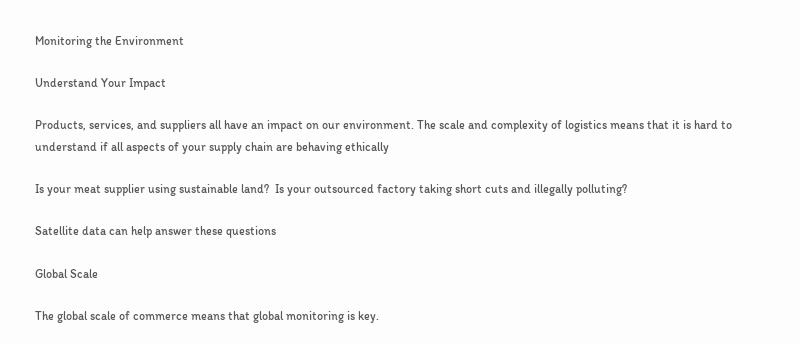Monitoring the Environment

Understand Your Impact

Products, services, and suppliers all have an impact on our environment. The scale and complexity of logistics means that it is hard to understand if all aspects of your supply chain are behaving ethically

Is your meat supplier using sustainable land?  Is your outsourced factory taking short cuts and illegally polluting?

Satellite data can help answer these questions

Global Scale

The global scale of commerce means that global monitoring is key.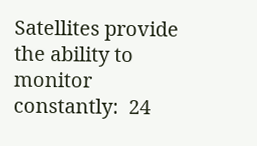Satellites provide the ability to monitor constantly:  24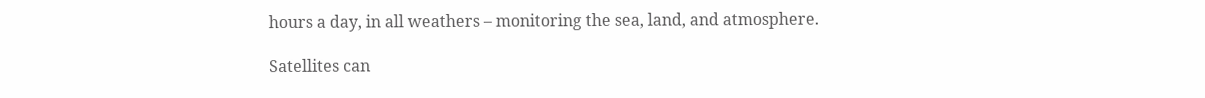hours a day, in all weathers – monitoring the sea, land, and atmosphere.

Satellites can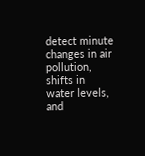detect minute changes in air pollution, shifts in water levels, and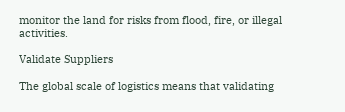monitor the land for risks from flood, fire, or illegal activities.

Validate Suppliers

The global scale of logistics means that validating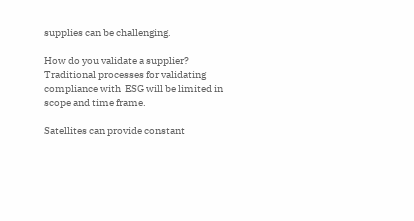supplies can be challenging.

How do you validate a supplier? Traditional processes for validating compliance with  ESG will be limited in scope and time frame.

Satellites can provide constant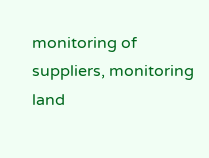monitoring of suppliers, monitoring land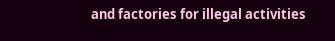and factories for illegal activities